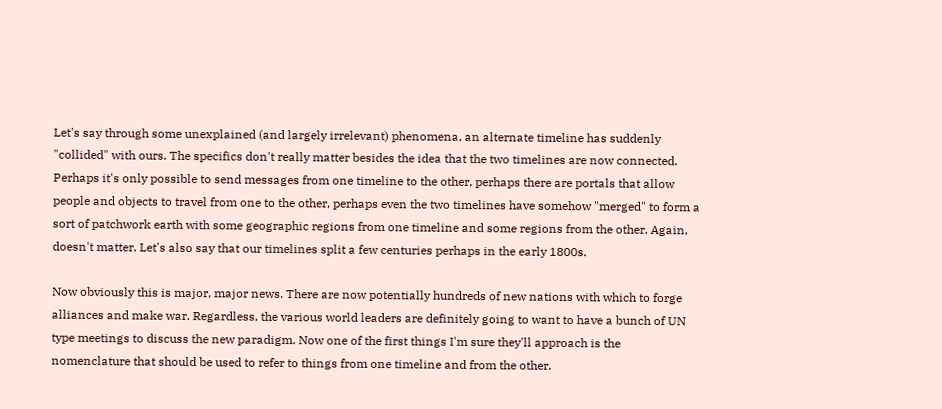Let's say through some unexplained (and largely irrelevant) phenomena, an alternate timeline has suddenly "collided" with ours. The specifics don't really matter besides the idea that the two timelines are now connected. Perhaps it's only possible to send messages from one timeline to the other, perhaps there are portals that allow people and objects to travel from one to the other, perhaps even the two timelines have somehow "merged" to form a sort of patchwork earth with some geographic regions from one timeline and some regions from the other. Again, doesn't matter. Let's also say that our timelines split a few centuries perhaps in the early 1800s.

Now obviously this is major, major news. There are now potentially hundreds of new nations with which to forge alliances and make war. Regardless, the various world leaders are definitely going to want to have a bunch of UN type meetings to discuss the new paradigm. Now one of the first things I'm sure they'll approach is the nomenclature that should be used to refer to things from one timeline and from the other.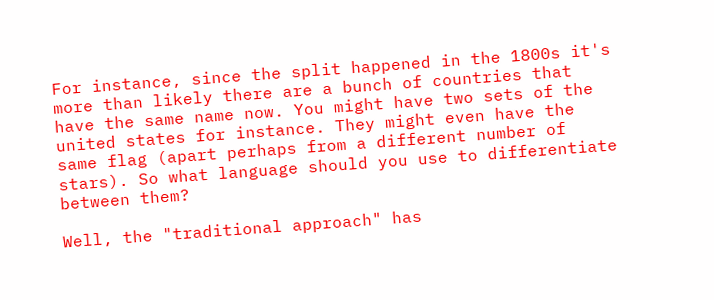For instance, since the split happened in the 1800s it's more than likely there are a bunch of countries that have the same name now. You might have two sets of the united states for instance. They might even have the same flag (apart perhaps from a different number of stars). So what language should you use to differentiate between them?

Well, the "traditional approach" has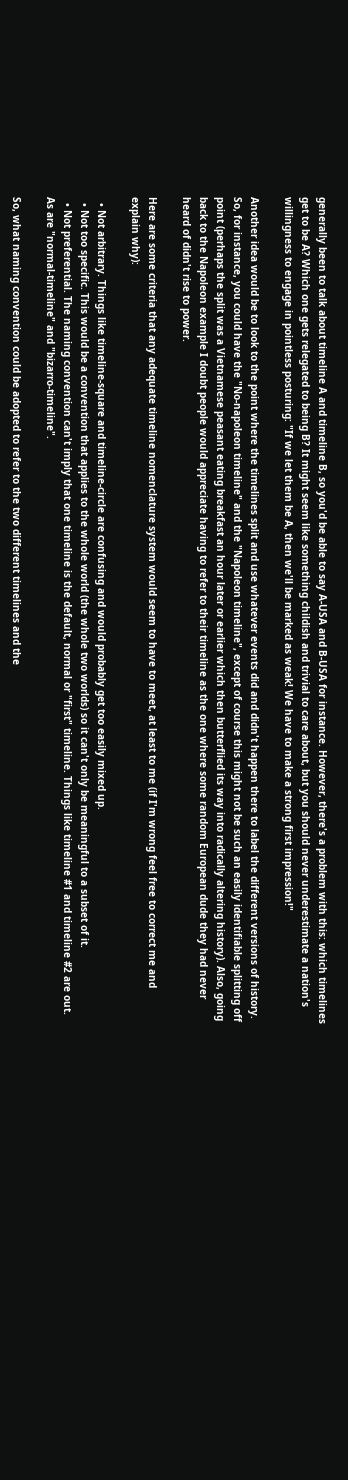generally been to talk about timeline A and timeline B, so you'd be able to say A-USA and B-USA for instance. However, there's a problem with this: which timelines get to be A? Which one gets relegated to being B? It might seem like something childish and trivial to care about, but you should never underestimate a nation's willingness to engage in pointless posturing: "If we let them be A, then we'll be marked as weak! We have to make a strong first impression!"

Another idea would be to look to the point where the timelines split and use whatever events did and didn't happen there to label the different versions of history. So, for instance, you could have the "No-napoleon timeline" and the "Napoleon timeline", except of course this might not be such an easily identifiable splitting off point (perhaps the split was a Vietnamese peasant eating breakfast an hour later or earlier which then butterflied its way into radically altering history). Also, going back to the Napoleon example I doubt people would appreciate having to refer to their timeline as the one where some random European dude they had never heard of didn't rise to power.

Here are some criteria that any adequate timeline nomenclature system would seem to have to meet, at least to me (if I'm wrong feel free to correct me and explain why):

  • Not arbitrary. Things like timeline-square and timeline-circle are confusing and would probably get too easily mixed up.
  • Not too specific. This would be a convention that applies to the whole world (the whole two worlds) so it can't only be meaningful to a subset of it.
  • Not preferential. The naming convention can't imply that one timeline is the default, normal or "first" timeline. Things like timeline #1 and timeline #2 are out. As are "normal-timeline" and "bizarro-timeline".

So, what naming convention could be adopted to refer to the two different timelines and the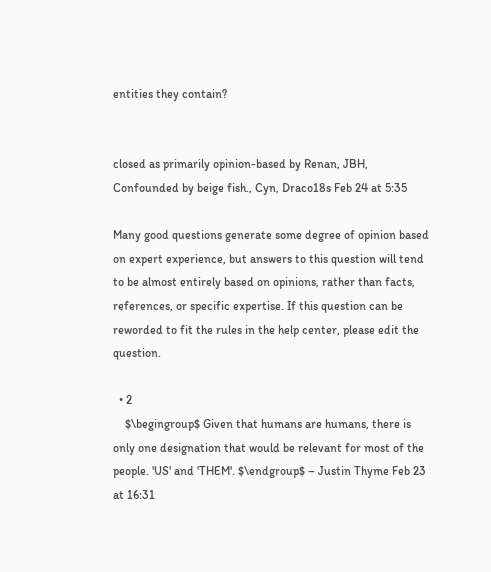entities they contain?


closed as primarily opinion-based by Renan, JBH, Confounded by beige fish., Cyn, Draco18s Feb 24 at 5:35

Many good questions generate some degree of opinion based on expert experience, but answers to this question will tend to be almost entirely based on opinions, rather than facts, references, or specific expertise. If this question can be reworded to fit the rules in the help center, please edit the question.

  • 2
    $\begingroup$ Given that humans are humans, there is only one designation that would be relevant for most of the people. 'US' and 'THEM'. $\endgroup$ – Justin Thyme Feb 23 at 16:31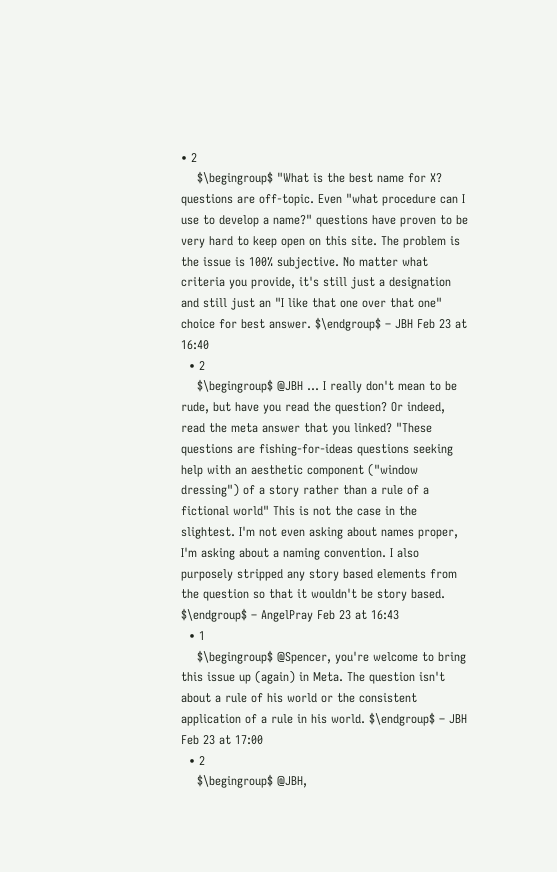• 2
    $\begingroup$ "What is the best name for X? questions are off-topic. Even "what procedure can I use to develop a name?" questions have proven to be very hard to keep open on this site. The problem is the issue is 100% subjective. No matter what criteria you provide, it's still just a designation and still just an "I like that one over that one" choice for best answer. $\endgroup$ – JBH Feb 23 at 16:40
  • 2
    $\begingroup$ @JBH ... I really don't mean to be rude, but have you read the question? Or indeed, read the meta answer that you linked? "These questions are fishing-for-ideas questions seeking help with an aesthetic component ("window dressing") of a story rather than a rule of a fictional world" This is not the case in the slightest. I'm not even asking about names proper, I'm asking about a naming convention. I also purposely stripped any story based elements from the question so that it wouldn't be story based. $\endgroup$ – AngelPray Feb 23 at 16:43
  • 1
    $\begingroup$ @Spencer, you're welcome to bring this issue up (again) in Meta. The question isn't about a rule of his world or the consistent application of a rule in his world. $\endgroup$ – JBH Feb 23 at 17:00
  • 2
    $\begingroup$ @JBH,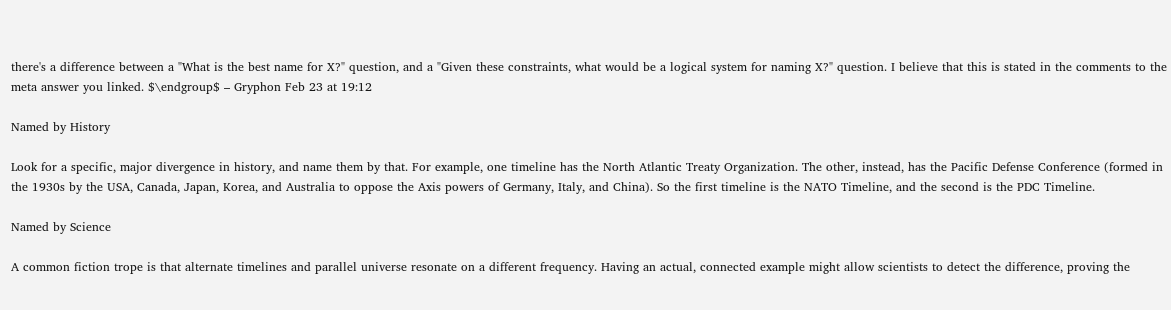there's a difference between a "What is the best name for X?" question, and a "Given these constraints, what would be a logical system for naming X?" question. I believe that this is stated in the comments to the meta answer you linked. $\endgroup$ – Gryphon Feb 23 at 19:12

Named by History

Look for a specific, major divergence in history, and name them by that. For example, one timeline has the North Atlantic Treaty Organization. The other, instead, has the Pacific Defense Conference (formed in the 1930s by the USA, Canada, Japan, Korea, and Australia to oppose the Axis powers of Germany, Italy, and China). So the first timeline is the NATO Timeline, and the second is the PDC Timeline.

Named by Science

A common fiction trope is that alternate timelines and parallel universe resonate on a different frequency. Having an actual, connected example might allow scientists to detect the difference, proving the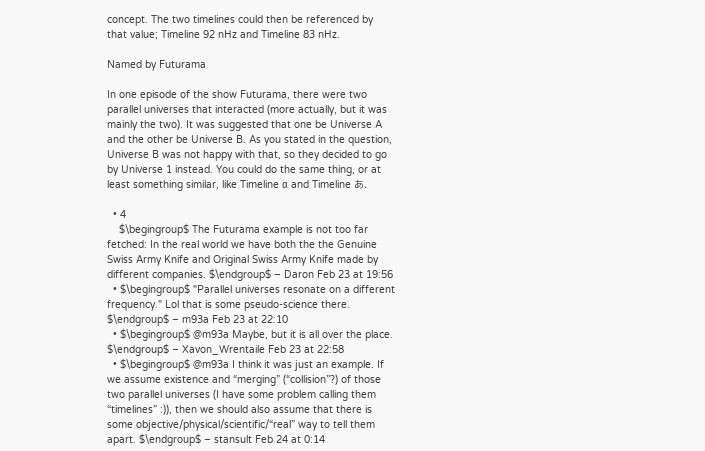concept. The two timelines could then be referenced by that value; Timeline 92 nHz and Timeline 83 nHz.

Named by Futurama

In one episode of the show Futurama, there were two parallel universes that interacted (more actually, but it was mainly the two). It was suggested that one be Universe A and the other be Universe B. As you stated in the question, Universe B was not happy with that, so they decided to go by Universe 1 instead. You could do the same thing, or at least something similar, like Timeline α and Timeline あ.

  • 4
    $\begingroup$ The Futurama example is not too far fetched: In the real world we have both the the Genuine Swiss Army Knife and Original Swiss Army Knife made by different companies. $\endgroup$ – Daron Feb 23 at 19:56
  • $\begingroup$ "Parallel universes resonate on a different frequency." Lol that is some pseudo-science there. $\endgroup$ – m93a Feb 23 at 22:10
  • $\begingroup$ @m93a Maybe, but it is all over the place. $\endgroup$ – Xavon_Wrentaile Feb 23 at 22:58
  • $\begingroup$ @m93a I think it was just an example. If we assume existence and “merging” (“collision”?) of those two parallel universes (I have some problem calling them “timelines” :)), then we should also assume that there is some objective/physical/scientific/“real” way to tell them apart. $\endgroup$ – stansult Feb 24 at 0:14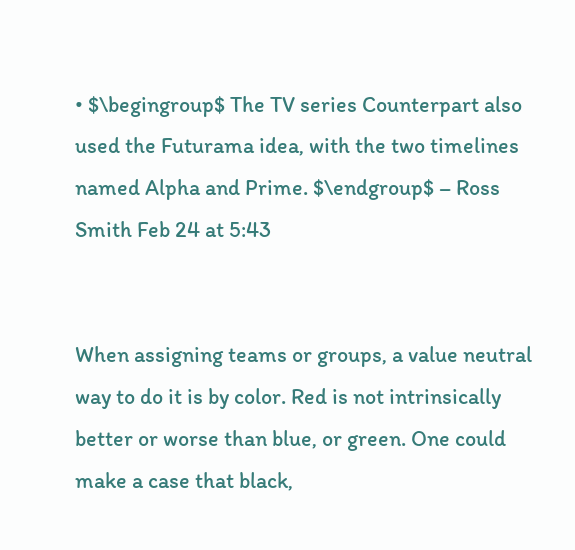• $\begingroup$ The TV series Counterpart also used the Futurama idea, with the two timelines named Alpha and Prime. $\endgroup$ – Ross Smith Feb 24 at 5:43


When assigning teams or groups, a value neutral way to do it is by color. Red is not intrinsically better or worse than blue, or green. One could make a case that black,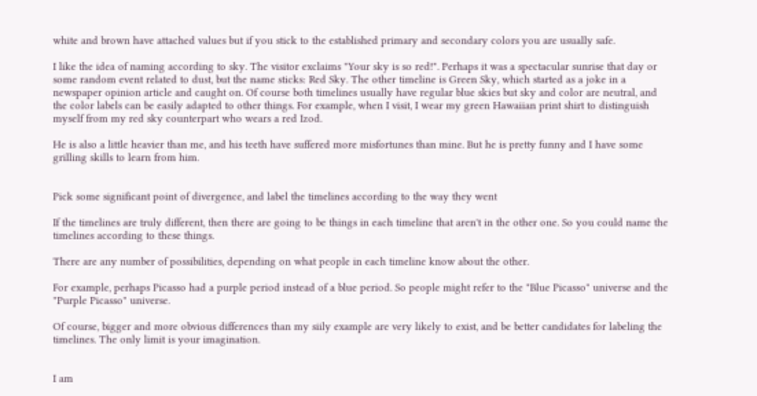white and brown have attached values but if you stick to the established primary and secondary colors you are usually safe.

I like the idea of naming according to sky. The visitor exclaims "Your sky is so red!". Perhaps it was a spectacular sunrise that day or some random event related to dust, but the name sticks: Red Sky. The other timeline is Green Sky, which started as a joke in a newspaper opinion article and caught on. Of course both timelines usually have regular blue skies but sky and color are neutral, and the color labels can be easily adapted to other things. For example, when I visit, I wear my green Hawaiian print shirt to distinguish myself from my red sky counterpart who wears a red Izod.

He is also a little heavier than me, and his teeth have suffered more misfortunes than mine. But he is pretty funny and I have some grilling skills to learn from him.


Pick some significant point of divergence, and label the timelines according to the way they went

If the timelines are truly different, then there are going to be things in each timeline that aren't in the other one. So you could name the timelines according to these things.

There are any number of possibilities, depending on what people in each timeline know about the other.

For example, perhaps Picasso had a purple period instead of a blue period. So people might refer to the "Blue Picasso" universe and the "Purple Picasso" universe.

Of course, bigger and more obvious differences than my siily example are very likely to exist, and be better candidates for labeling the timelines. The only limit is your imagination.


I am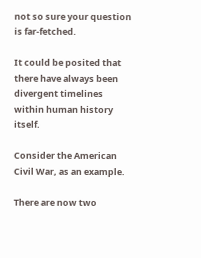not so sure your question is far-fetched.

It could be posited that there have always been divergent timelines within human history itself.

Consider the American Civil War, as an example.

There are now two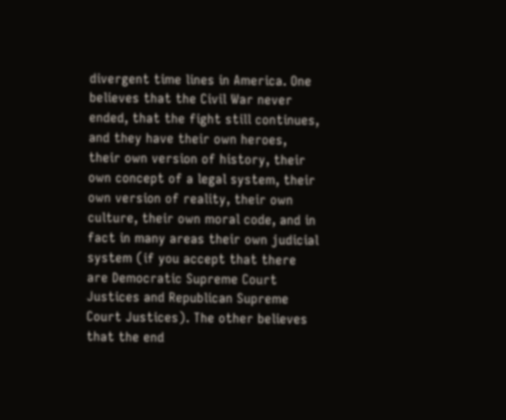divergent time lines in America. One believes that the Civil War never ended, that the fight still continues, and they have their own heroes, their own version of history, their own concept of a legal system, their own version of reality, their own culture, their own moral code, and in fact in many areas their own judicial system (if you accept that there are Democratic Supreme Court Justices and Republican Supreme Court Justices). The other believes that the end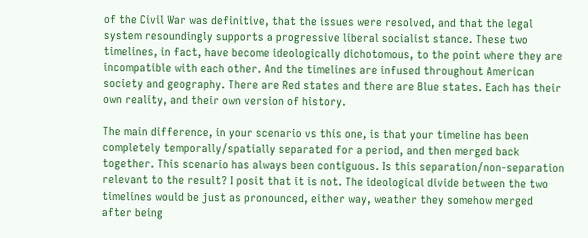of the Civil War was definitive, that the issues were resolved, and that the legal system resoundingly supports a progressive liberal socialist stance. These two timelines, in fact, have become ideologically dichotomous, to the point where they are incompatible with each other. And the timelines are infused throughout American society and geography. There are Red states and there are Blue states. Each has their own reality, and their own version of history.

The main difference, in your scenario vs this one, is that your timeline has been completely temporally/spatially separated for a period, and then merged back together. This scenario has always been contiguous. Is this separation/non-separation relevant to the result? I posit that it is not. The ideological divide between the two timelines would be just as pronounced, either way, weather they somehow merged after being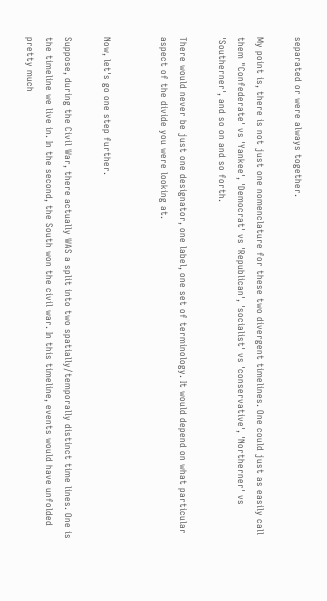separated or were always together.

My point is, there is not just one nomenclature for these two divergent timelines. One could just as easily call them "Confederate' vs 'Yankee', 'Democrat' vs 'Republican', 'socialist' vs 'conservative', 'Northerner' vs 'Southerner', and so on and so forth.

There would never be just one designator, one label, one set of terminology. It would depend on what particular aspect of the divide you were looking at.


Now, let's go one step further.

Suppose, during the Civil War, there actually WAS a split into two spatially/temporally distinct time lines. One is the timeline we live in. In the second, the South won the civil war. In this timeline, events would have unfolded pretty much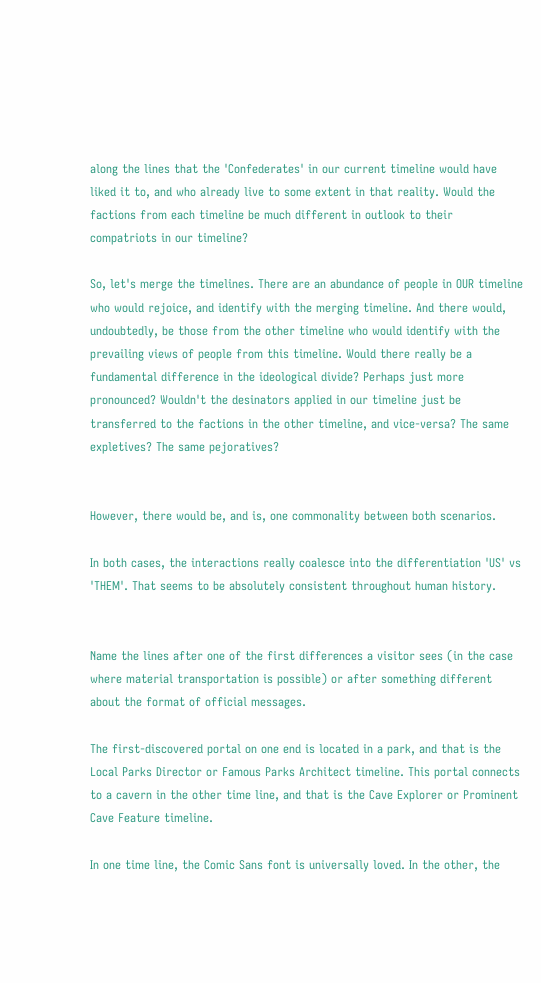along the lines that the 'Confederates' in our current timeline would have liked it to, and who already live to some extent in that reality. Would the factions from each timeline be much different in outlook to their compatriots in our timeline?

So, let's merge the timelines. There are an abundance of people in OUR timeline who would rejoice, and identify with the merging timeline. And there would, undoubtedly, be those from the other timeline who would identify with the prevailing views of people from this timeline. Would there really be a fundamental difference in the ideological divide? Perhaps just more pronounced? Wouldn't the desinators applied in our timeline just be transferred to the factions in the other timeline, and vice-versa? The same expletives? The same pejoratives?


However, there would be, and is, one commonality between both scenarios.

In both cases, the interactions really coalesce into the differentiation 'US' vs 'THEM'. That seems to be absolutely consistent throughout human history.


Name the lines after one of the first differences a visitor sees (in the case where material transportation is possible) or after something different about the format of official messages.

The first-discovered portal on one end is located in a park, and that is the Local Parks Director or Famous Parks Architect timeline. This portal connects to a cavern in the other time line, and that is the Cave Explorer or Prominent Cave Feature timeline.

In one time line, the Comic Sans font is universally loved. In the other, the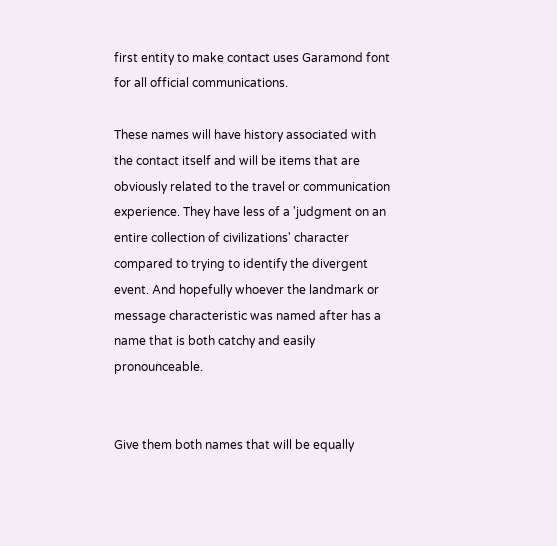first entity to make contact uses Garamond font for all official communications.

These names will have history associated with the contact itself and will be items that are obviously related to the travel or communication experience. They have less of a 'judgment on an entire collection of civilizations' character compared to trying to identify the divergent event. And hopefully whoever the landmark or message characteristic was named after has a name that is both catchy and easily pronounceable.


Give them both names that will be equally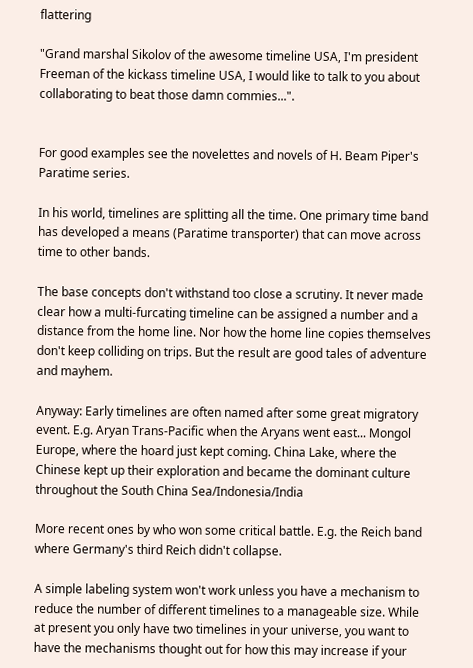flattering

"Grand marshal Sikolov of the awesome timeline USA, I'm president Freeman of the kickass timeline USA, I would like to talk to you about collaborating to beat those damn commies...".


For good examples see the novelettes and novels of H. Beam Piper's Paratime series.

In his world, timelines are splitting all the time. One primary time band has developed a means (Paratime transporter) that can move across time to other bands.

The base concepts don't withstand too close a scrutiny. It never made clear how a multi-furcating timeline can be assigned a number and a distance from the home line. Nor how the home line copies themselves don't keep colliding on trips. But the result are good tales of adventure and mayhem.

Anyway: Early timelines are often named after some great migratory event. E.g. Aryan Trans-Pacific when the Aryans went east... Mongol Europe, where the hoard just kept coming. China Lake, where the Chinese kept up their exploration and became the dominant culture throughout the South China Sea/Indonesia/India

More recent ones by who won some critical battle. E.g. the Reich band where Germany's third Reich didn't collapse.

A simple labeling system won't work unless you have a mechanism to reduce the number of different timelines to a manageable size. While at present you only have two timelines in your universe, you want to have the mechanisms thought out for how this may increase if your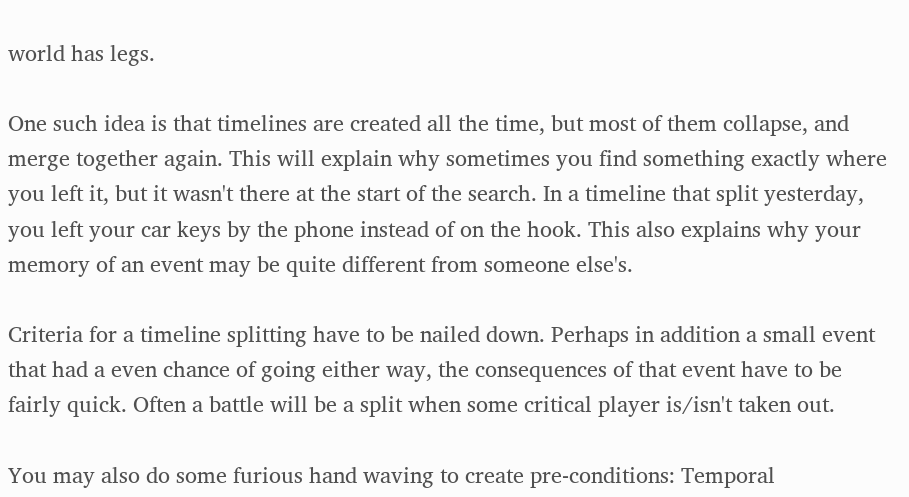world has legs.

One such idea is that timelines are created all the time, but most of them collapse, and merge together again. This will explain why sometimes you find something exactly where you left it, but it wasn't there at the start of the search. In a timeline that split yesterday, you left your car keys by the phone instead of on the hook. This also explains why your memory of an event may be quite different from someone else's.

Criteria for a timeline splitting have to be nailed down. Perhaps in addition a small event that had a even chance of going either way, the consequences of that event have to be fairly quick. Often a battle will be a split when some critical player is/isn't taken out.

You may also do some furious hand waving to create pre-conditions: Temporal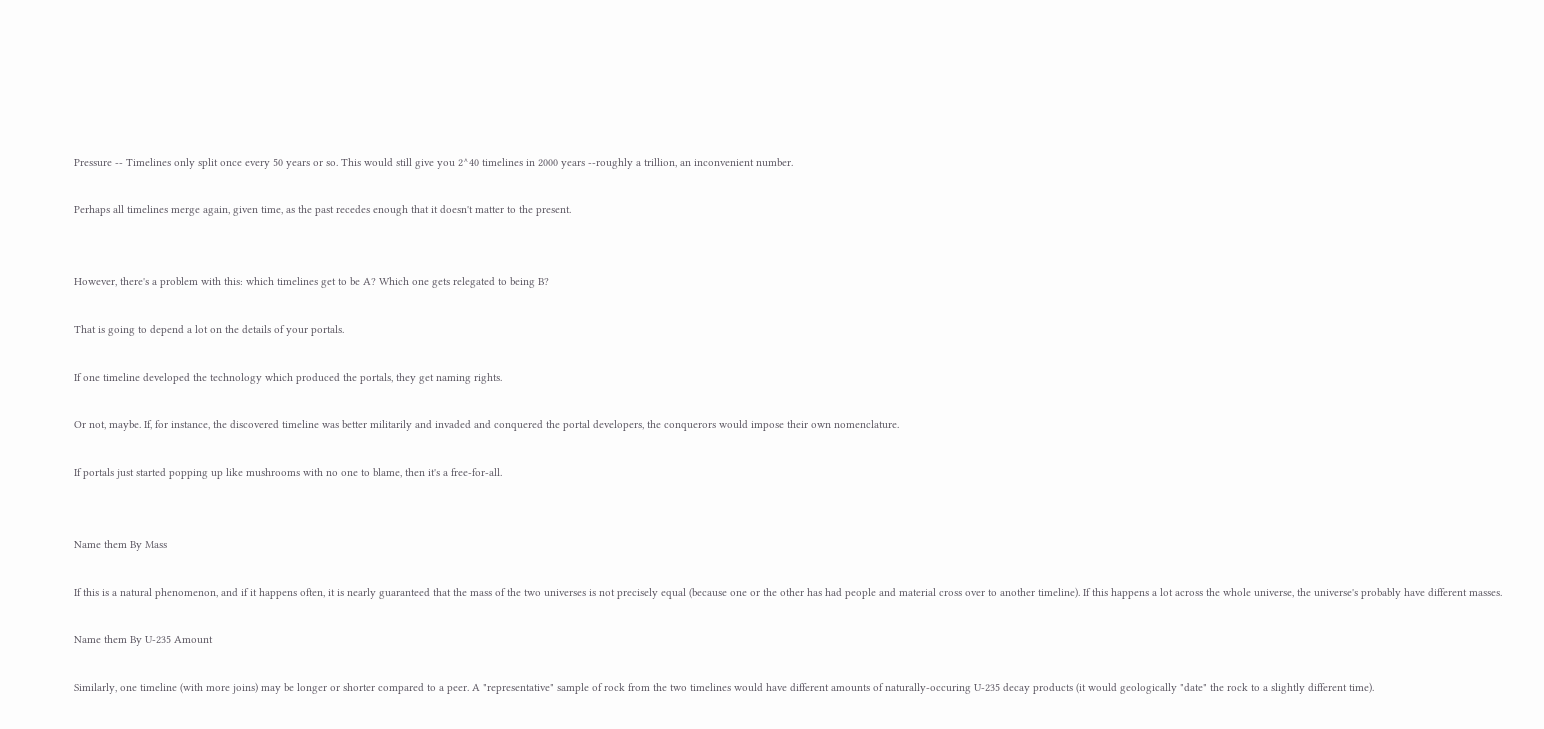Pressure -- Timelines only split once every 50 years or so. This would still give you 2^40 timelines in 2000 years --roughly a trillion, an inconvenient number.

Perhaps all timelines merge again, given time, as the past recedes enough that it doesn't matter to the present.


However, there's a problem with this: which timelines get to be A? Which one gets relegated to being B?

That is going to depend a lot on the details of your portals.

If one timeline developed the technology which produced the portals, they get naming rights.

Or not, maybe. If, for instance, the discovered timeline was better militarily and invaded and conquered the portal developers, the conquerors would impose their own nomenclature.

If portals just started popping up like mushrooms with no one to blame, then it's a free-for-all.


Name them By Mass

If this is a natural phenomenon, and if it happens often, it is nearly guaranteed that the mass of the two universes is not precisely equal (because one or the other has had people and material cross over to another timeline). If this happens a lot across the whole universe, the universe's probably have different masses.

Name them By U-235 Amount

Similarly, one timeline (with more joins) may be longer or shorter compared to a peer. A "representative" sample of rock from the two timelines would have different amounts of naturally-occuring U-235 decay products (it would geologically "date" the rock to a slightly different time).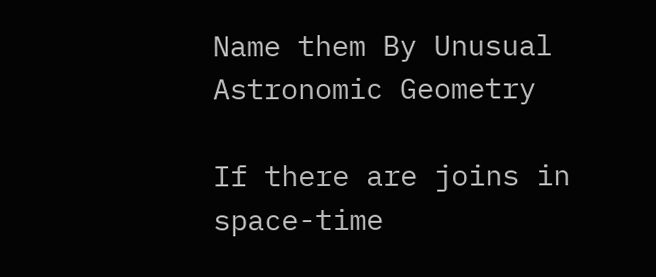Name them By Unusual Astronomic Geometry

If there are joins in space-time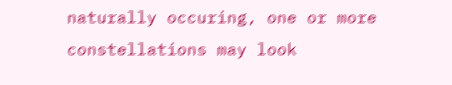naturally occuring, one or more constellations may look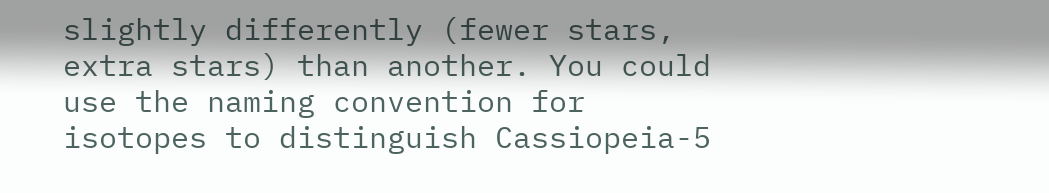slightly differently (fewer stars, extra stars) than another. You could use the naming convention for isotopes to distinguish Cassiopeia-5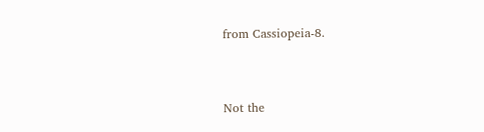from Cassiopeia-8.


Not the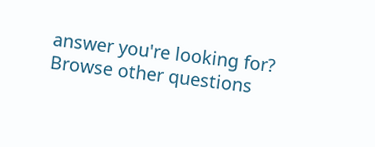answer you're looking for? Browse other questions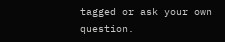tagged or ask your own question.